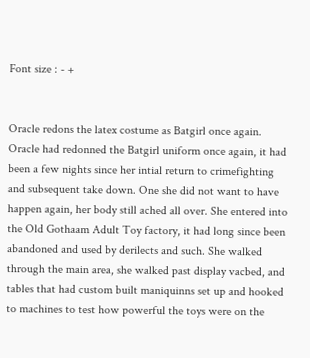Font size : - +


Oracle redons the latex costume as Batgirl once again.
Oracle had redonned the Batgirl uniform once again, it had been a few nights since her intial return to crimefighting and subsequent take down. One she did not want to have happen again, her body still ached all over. She entered into the Old Gothaam Adult Toy factory, it had long since been abandoned and used by derilects and such. She walked through the main area, she walked past display vacbed, and tables that had custom built maniquinns set up and hooked to machines to test how powerful the toys were on the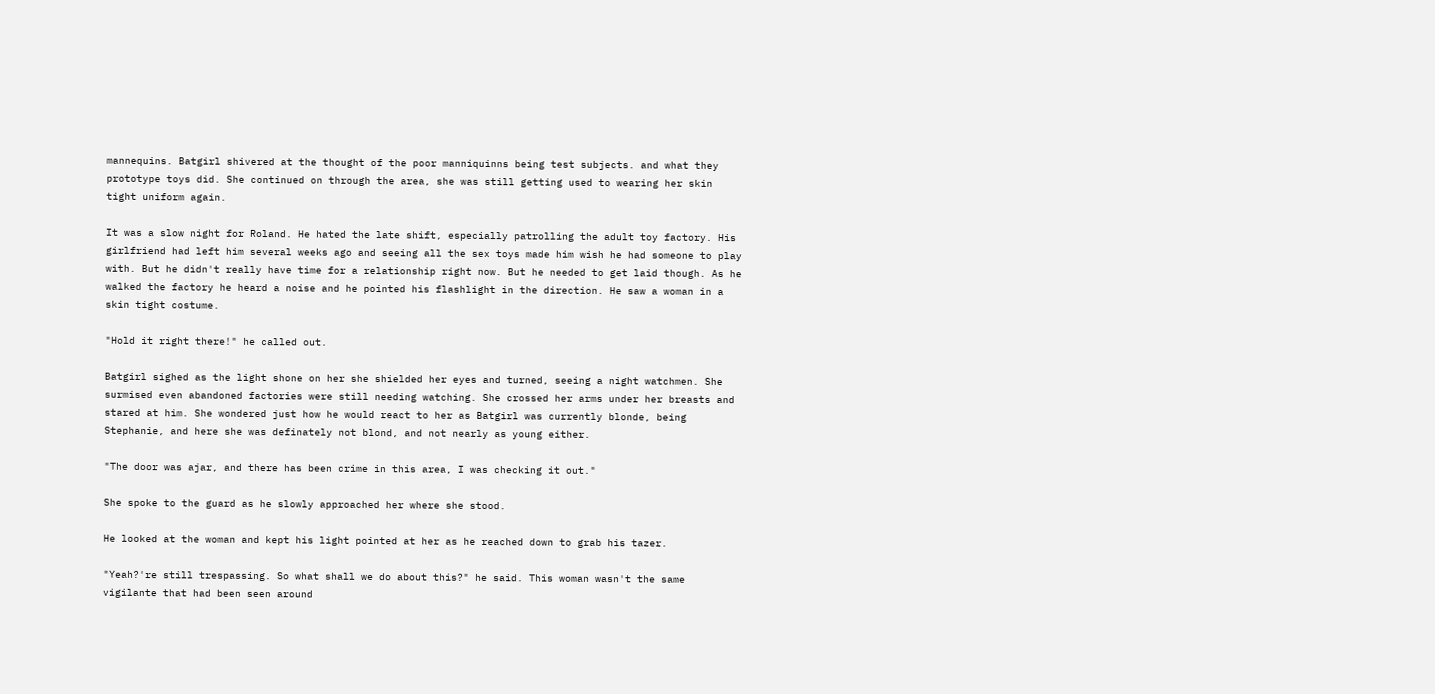mannequins. Batgirl shivered at the thought of the poor manniquinns being test subjects. and what they prototype toys did. She continued on through the area, she was still getting used to wearing her skin tight uniform again.

It was a slow night for Roland. He hated the late shift, especially patrolling the adult toy factory. His girlfriend had left him several weeks ago and seeing all the sex toys made him wish he had someone to play with. But he didn't really have time for a relationship right now. But he needed to get laid though. As he walked the factory he heard a noise and he pointed his flashlight in the direction. He saw a woman in a skin tight costume.

"Hold it right there!" he called out.

Batgirl sighed as the light shone on her she shielded her eyes and turned, seeing a night watchmen. She surmised even abandoned factories were still needing watching. She crossed her arms under her breasts and stared at him. She wondered just how he would react to her as Batgirl was currently blonde, being Stephanie, and here she was definately not blond, and not nearly as young either.

"The door was ajar, and there has been crime in this area, I was checking it out."

She spoke to the guard as he slowly approached her where she stood.

He looked at the woman and kept his light pointed at her as he reached down to grab his tazer.

"Yeah?'re still trespassing. So what shall we do about this?" he said. This woman wasn't the same vigilante that had been seen around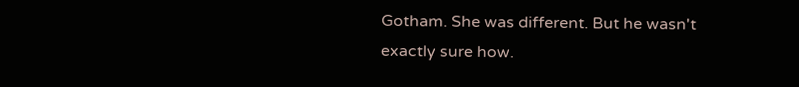Gotham. She was different. But he wasn't exactly sure how.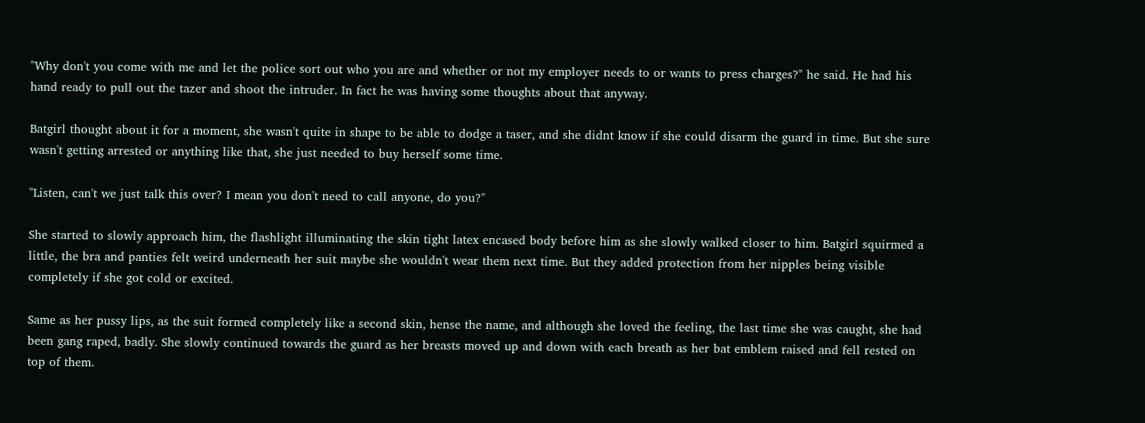"Why don't you come with me and let the police sort out who you are and whether or not my employer needs to or wants to press charges?" he said. He had his hand ready to pull out the tazer and shoot the intruder. In fact he was having some thoughts about that anyway.

Batgirl thought about it for a moment, she wasn't quite in shape to be able to dodge a taser, and she didnt know if she could disarm the guard in time. But she sure wasn't getting arrested or anything like that, she just needed to buy herself some time.

"Listen, can't we just talk this over? I mean you don't need to call anyone, do you?"

She started to slowly approach him, the flashlight illuminating the skin tight latex encased body before him as she slowly walked closer to him. Batgirl squirmed a little, the bra and panties felt weird underneath her suit maybe she wouldn't wear them next time. But they added protection from her nipples being visible completely if she got cold or excited.

Same as her pussy lips, as the suit formed completely like a second skin, hense the name, and although she loved the feeling, the last time she was caught, she had been gang raped, badly. She slowly continued towards the guard as her breasts moved up and down with each breath as her bat emblem raised and fell rested on top of them.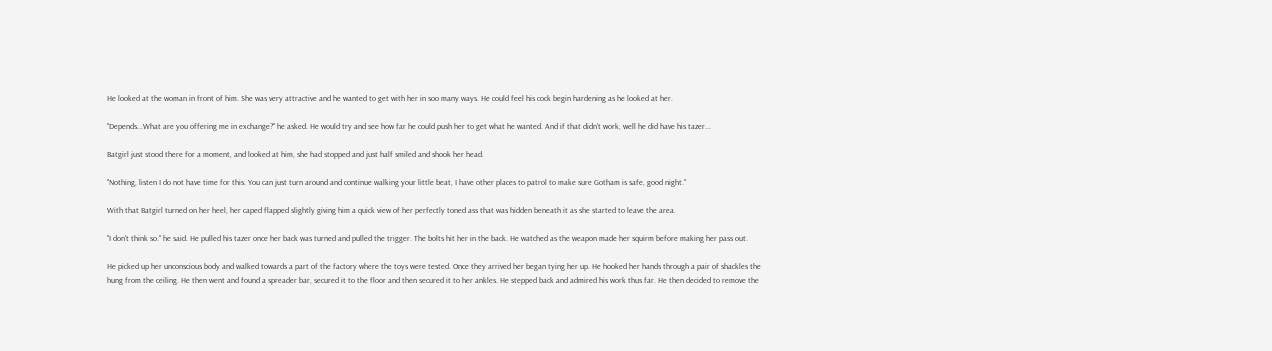He looked at the woman in front of him. She was very attractive and he wanted to get with her in soo many ways. He could feel his cock begin hardening as he looked at her.

"Depends...What are you offering me in exchange?" he asked. He would try and see how far he could push her to get what he wanted. And if that didn't work, well he did have his tazer...

Batgirl just stood there for a moment, and looked at him, she had stopped and just half smiled and shook her head.

"Nothing, listen I do not have time for this. You can just turn around and continue walking your little beat, I have other places to patrol to make sure Gotham is safe, good night."

With that Batgirl turned on her heel, her caped flapped slightly giving him a quick view of her perfectly toned ass that was hidden beneath it as she started to leave the area.

"I don't think so." he said. He pulled his tazer once her back was turned and pulled the trigger. The bolts hit her in the back. He watched as the weapon made her squirm before making her pass out.

He picked up her unconscious body and walked towards a part of the factory where the toys were tested. Once they arrived her began tying her up. He hooked her hands through a pair of shackles the hung from the ceiling. He then went and found a spreader bar, secured it to the floor and then secured it to her ankles. He stepped back and admired his work thus far. He then decided to remove the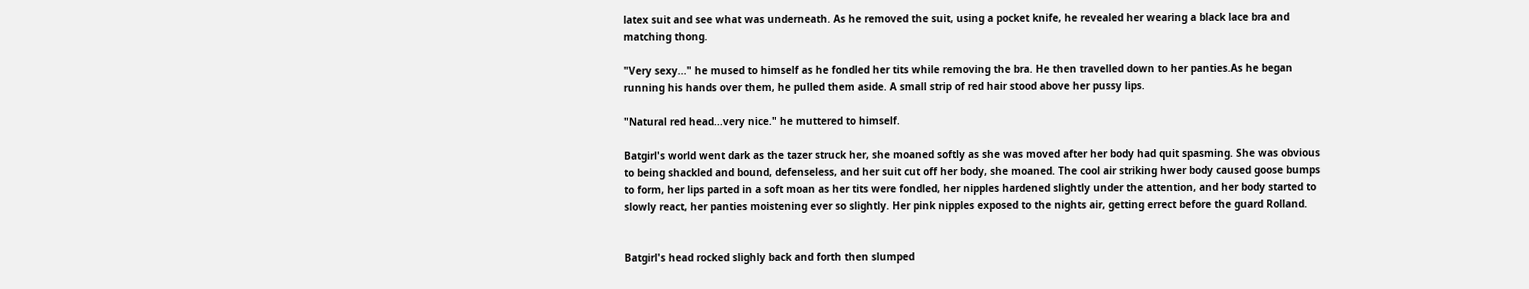latex suit and see what was underneath. As he removed the suit, using a pocket knife, he revealed her wearing a black lace bra and matching thong.

"Very sexy..." he mused to himself as he fondled her tits while removing the bra. He then travelled down to her panties.As he began running his hands over them, he pulled them aside. A small strip of red hair stood above her pussy lips.

"Natural red head...very nice." he muttered to himself.

Batgirl's world went dark as the tazer struck her, she moaned softly as she was moved after her body had quit spasming. She was obvious to being shackled and bound, defenseless, and her suit cut off her body, she moaned. The cool air striking hwer body caused goose bumps to form, her lips parted in a soft moan as her tits were fondled, her nipples hardened slightly under the attention, and her body started to slowly react, her panties moistening ever so slightly. Her pink nipples exposed to the nights air, getting errect before the guard Rolland.


Batgirl's head rocked slighly back and forth then slumped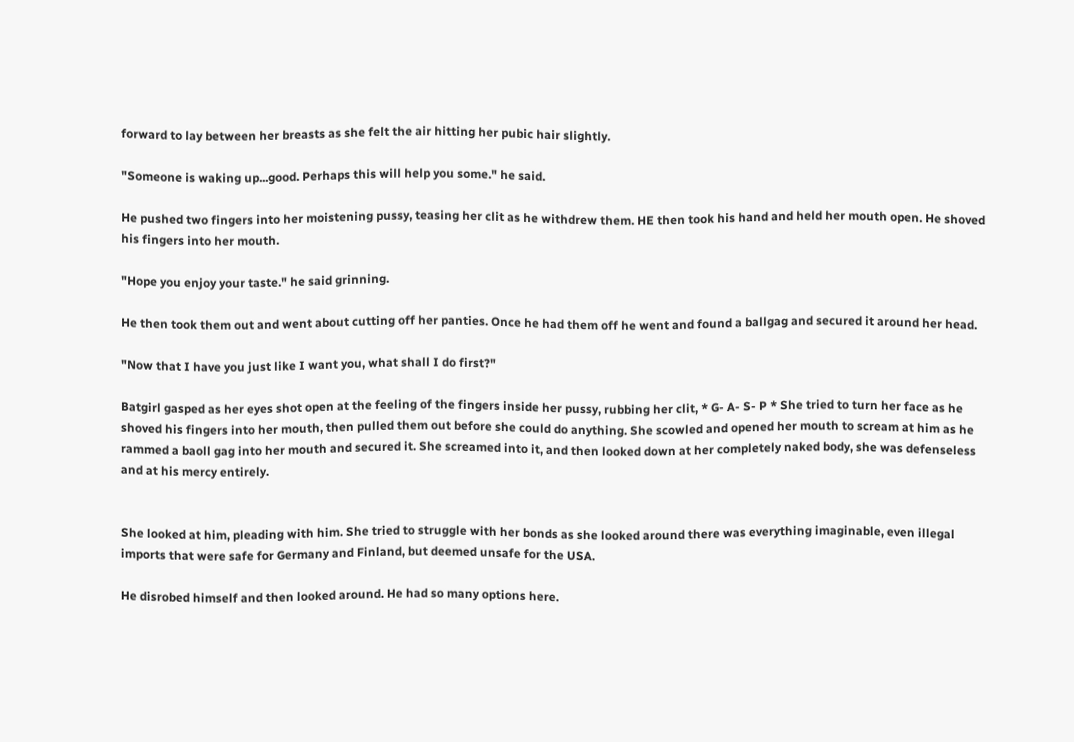forward to lay between her breasts as she felt the air hitting her pubic hair slightly.

"Someone is waking up...good. Perhaps this will help you some." he said.

He pushed two fingers into her moistening pussy, teasing her clit as he withdrew them. HE then took his hand and held her mouth open. He shoved his fingers into her mouth.

"Hope you enjoy your taste." he said grinning.

He then took them out and went about cutting off her panties. Once he had them off he went and found a ballgag and secured it around her head.

"Now that I have you just like I want you, what shall I do first?"

Batgirl gasped as her eyes shot open at the feeling of the fingers inside her pussy, rubbing her clit, * G- A- S- P * She tried to turn her face as he shoved his fingers into her mouth, then pulled them out before she could do anything. She scowled and opened her mouth to scream at him as he rammed a baoll gag into her mouth and secured it. She screamed into it, and then looked down at her completely naked body, she was defenseless and at his mercy entirely.


She looked at him, pleading with him. She tried to struggle with her bonds as she looked around there was everything imaginable, even illegal imports that were safe for Germany and Finland, but deemed unsafe for the USA.

He disrobed himself and then looked around. He had so many options here.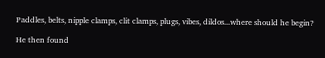Paddles, belts, nipple clamps, clit clamps, plugs, vibes, dildos...where should he begin?

He then found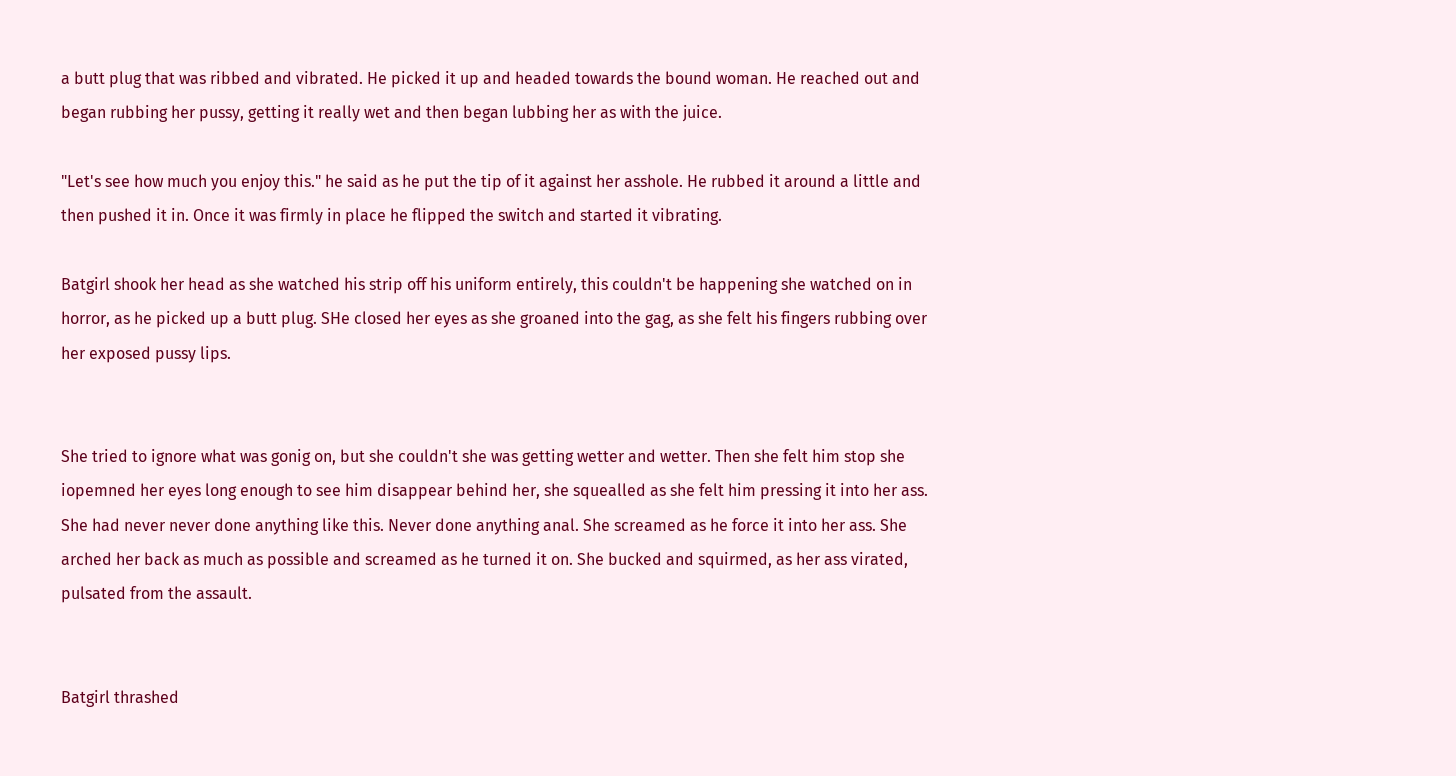a butt plug that was ribbed and vibrated. He picked it up and headed towards the bound woman. He reached out and began rubbing her pussy, getting it really wet and then began lubbing her as with the juice.

"Let's see how much you enjoy this." he said as he put the tip of it against her asshole. He rubbed it around a little and then pushed it in. Once it was firmly in place he flipped the switch and started it vibrating.

Batgirl shook her head as she watched his strip off his uniform entirely, this couldn't be happening she watched on in horror, as he picked up a butt plug. SHe closed her eyes as she groaned into the gag, as she felt his fingers rubbing over her exposed pussy lips.


She tried to ignore what was gonig on, but she couldn't she was getting wetter and wetter. Then she felt him stop she iopemned her eyes long enough to see him disappear behind her, she squealled as she felt him pressing it into her ass. She had never never done anything like this. Never done anything anal. She screamed as he force it into her ass. She arched her back as much as possible and screamed as he turned it on. She bucked and squirmed, as her ass virated, pulsated from the assault.


Batgirl thrashed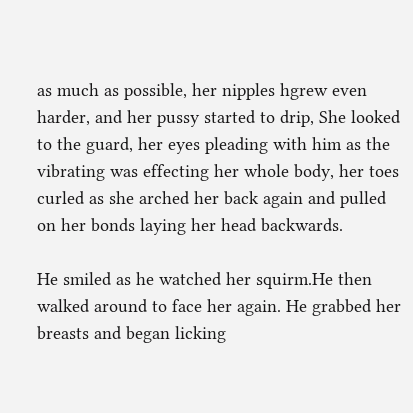as much as possible, her nipples hgrew even harder, and her pussy started to drip, She looked to the guard, her eyes pleading with him as the vibrating was effecting her whole body, her toes curled as she arched her back again and pulled on her bonds laying her head backwards.

He smiled as he watched her squirm.He then walked around to face her again. He grabbed her breasts and began licking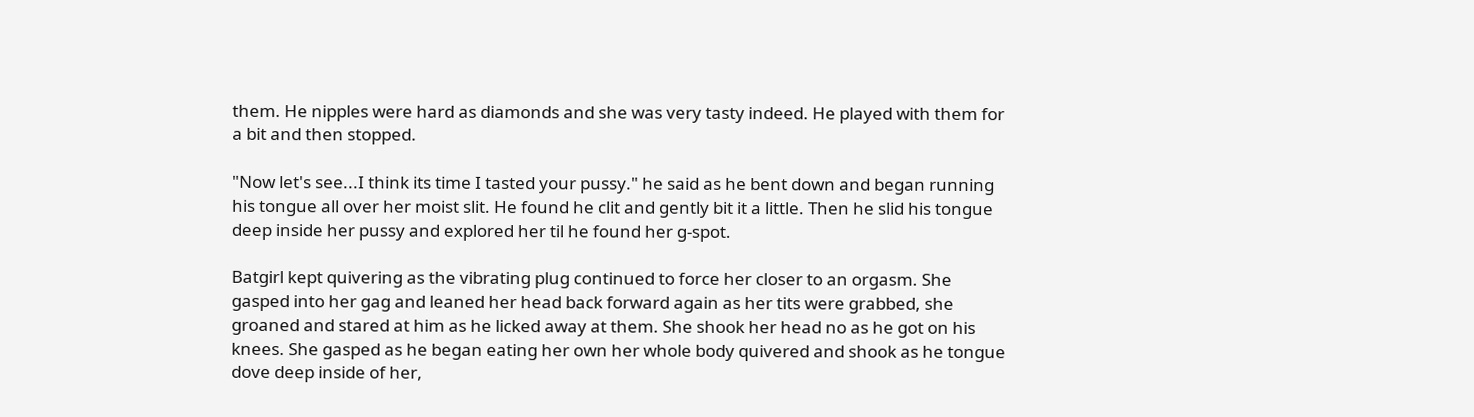them. He nipples were hard as diamonds and she was very tasty indeed. He played with them for a bit and then stopped.

"Now let's see...I think its time I tasted your pussy." he said as he bent down and began running his tongue all over her moist slit. He found he clit and gently bit it a little. Then he slid his tongue deep inside her pussy and explored her til he found her g-spot.

Batgirl kept quivering as the vibrating plug continued to force her closer to an orgasm. She gasped into her gag and leaned her head back forward again as her tits were grabbed, she groaned and stared at him as he licked away at them. She shook her head no as he got on his knees. She gasped as he began eating her own her whole body quivered and shook as he tongue dove deep inside of her,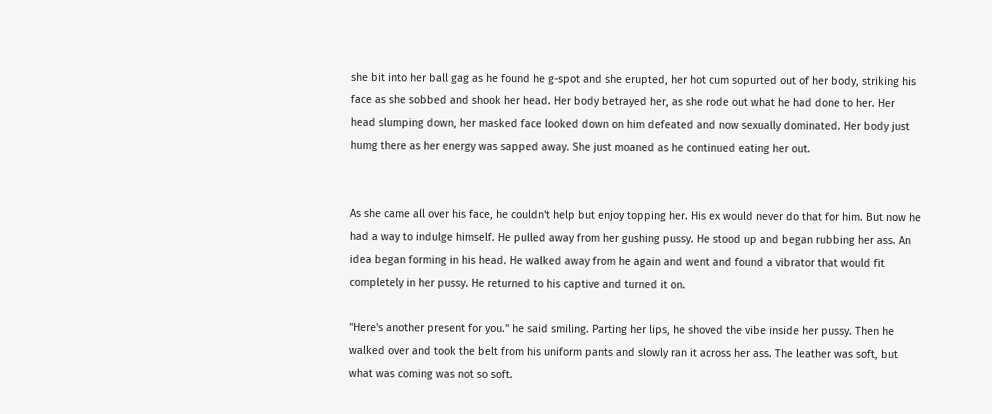she bit into her ball gag as he found he g-spot and she erupted, her hot cum sopurted out of her body, striking his face as she sobbed and shook her head. Her body betrayed her, as she rode out what he had done to her. Her head slumping down, her masked face looked down on him defeated and now sexually dominated. Her body just humg there as her energy was sapped away. She just moaned as he continued eating her out.


As she came all over his face, he couldn't help but enjoy topping her. His ex would never do that for him. But now he had a way to indulge himself. He pulled away from her gushing pussy. He stood up and began rubbing her ass. An idea began forming in his head. He walked away from he again and went and found a vibrator that would fit completely in her pussy. He returned to his captive and turned it on.

"Here's another present for you." he said smiling. Parting her lips, he shoved the vibe inside her pussy. Then he walked over and took the belt from his uniform pants and slowly ran it across her ass. The leather was soft, but what was coming was not so soft.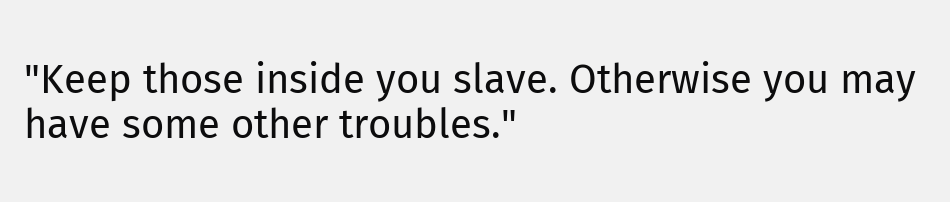"Keep those inside you slave. Otherwise you may have some other troubles."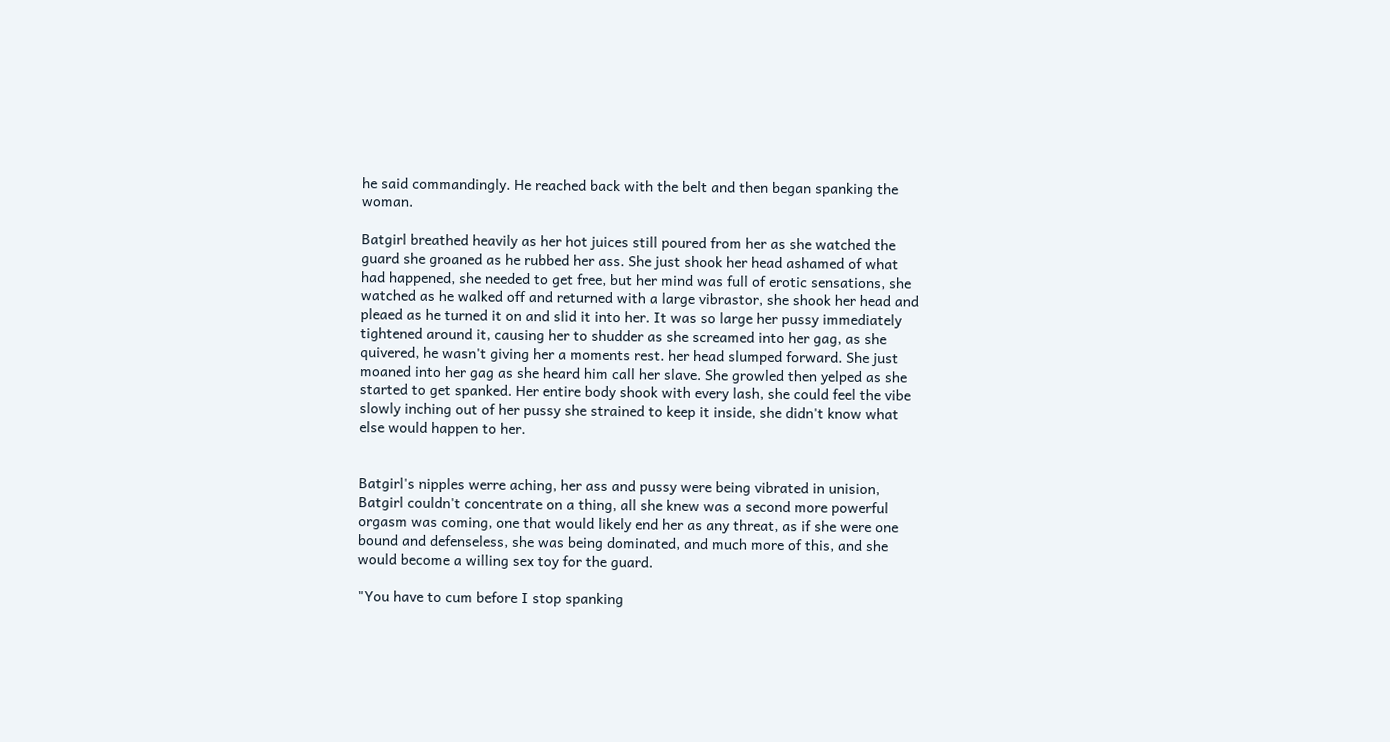he said commandingly. He reached back with the belt and then began spanking the woman.

Batgirl breathed heavily as her hot juices still poured from her as she watched the guard she groaned as he rubbed her ass. She just shook her head ashamed of what had happened, she needed to get free, but her mind was full of erotic sensations, she watched as he walked off and returned with a large vibrastor, she shook her head and pleaed as he turned it on and slid it into her. It was so large her pussy immediately tightened around it, causing her to shudder as she screamed into her gag, as she quivered, he wasn't giving her a moments rest. her head slumped forward. She just moaned into her gag as she heard him call her slave. She growled then yelped as she started to get spanked. Her entire body shook with every lash, she could feel the vibe slowly inching out of her pussy she strained to keep it inside, she didn't know what else would happen to her.


Batgirl's nipples werre aching, her ass and pussy were being vibrated in unision, Batgirl couldn't concentrate on a thing, all she knew was a second more powerful orgasm was coming, one that would likely end her as any threat, as if she were one bound and defenseless, she was being dominated, and much more of this, and she would become a willing sex toy for the guard.

"You have to cum before I stop spanking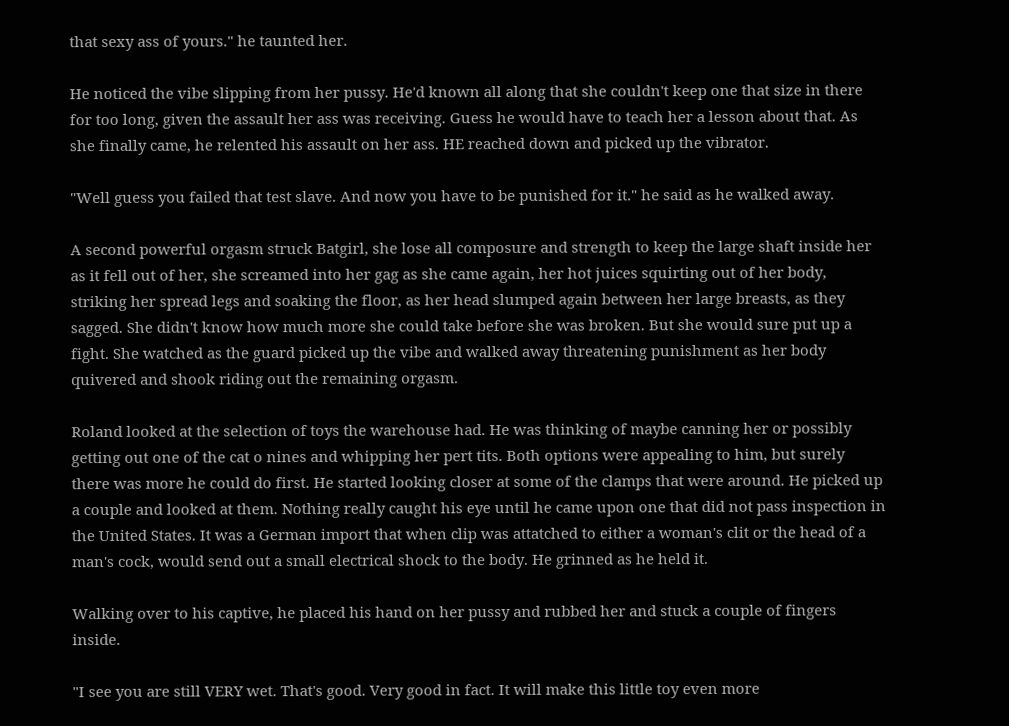that sexy ass of yours." he taunted her.

He noticed the vibe slipping from her pussy. He'd known all along that she couldn't keep one that size in there for too long, given the assault her ass was receiving. Guess he would have to teach her a lesson about that. As she finally came, he relented his assault on her ass. HE reached down and picked up the vibrator.

"Well guess you failed that test slave. And now you have to be punished for it." he said as he walked away.

A second powerful orgasm struck Batgirl, she lose all composure and strength to keep the large shaft inside her as it fell out of her, she screamed into her gag as she came again, her hot juices squirting out of her body, striking her spread legs and soaking the floor, as her head slumped again between her large breasts, as they sagged. She didn't know how much more she could take before she was broken. But she would sure put up a fight. She watched as the guard picked up the vibe and walked away threatening punishment as her body quivered and shook riding out the remaining orgasm.

Roland looked at the selection of toys the warehouse had. He was thinking of maybe canning her or possibly getting out one of the cat o nines and whipping her pert tits. Both options were appealing to him, but surely there was more he could do first. He started looking closer at some of the clamps that were around. He picked up a couple and looked at them. Nothing really caught his eye until he came upon one that did not pass inspection in the United States. It was a German import that when clip was attatched to either a woman's clit or the head of a man's cock, would send out a small electrical shock to the body. He grinned as he held it.

Walking over to his captive, he placed his hand on her pussy and rubbed her and stuck a couple of fingers inside.

"I see you are still VERY wet. That's good. Very good in fact. It will make this little toy even more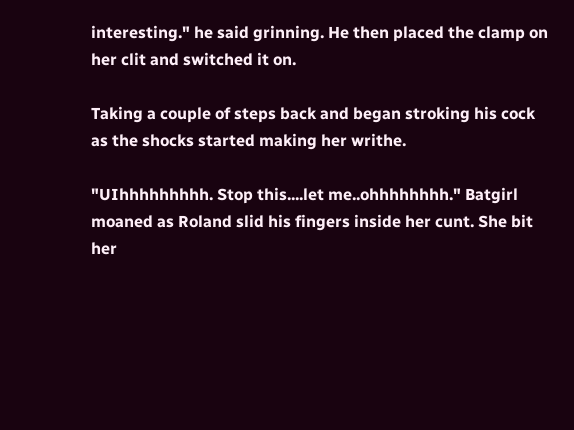interesting." he said grinning. He then placed the clamp on her clit and switched it on.

Taking a couple of steps back and began stroking his cock as the shocks started making her writhe.

"UIhhhhhhhhh. Stop this....let me..ohhhhhhhh." Batgirl moaned as Roland slid his fingers inside her cunt. She bit her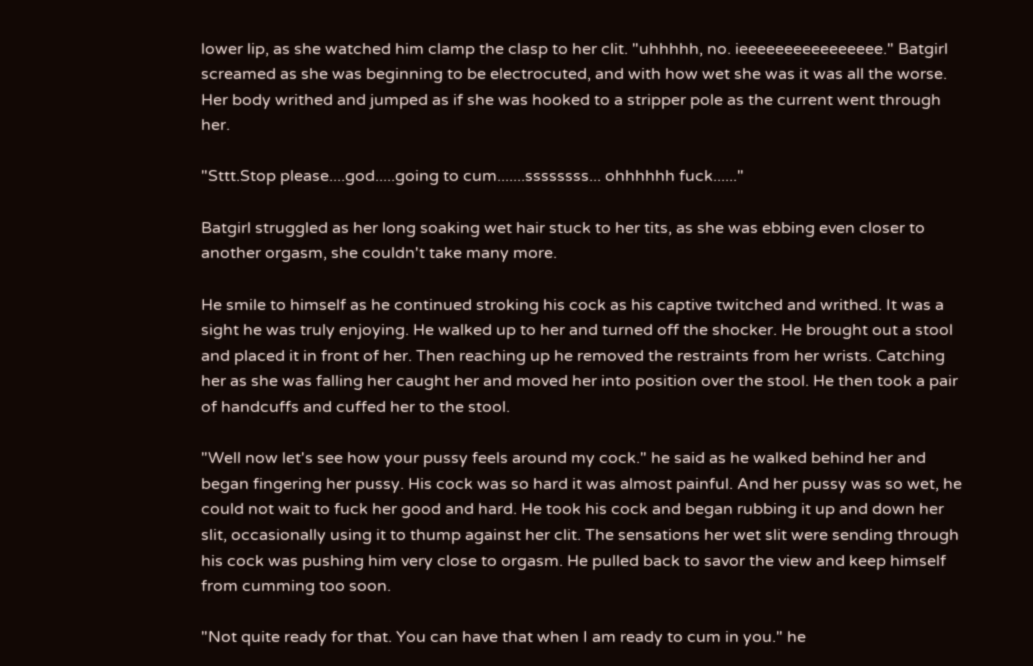lower lip, as she watched him clamp the clasp to her clit. "uhhhhh, no. ieeeeeeeeeeeeeeee." Batgirl screamed as she was beginning to be electrocuted, and with how wet she was it was all the worse. Her body writhed and jumped as if she was hooked to a stripper pole as the current went through her.

"Sttt.Stop please....god.....going to cum.......ssssssss... ohhhhhh fuck......"

Batgirl struggled as her long soaking wet hair stuck to her tits, as she was ebbing even closer to another orgasm, she couldn't take many more.

He smile to himself as he continued stroking his cock as his captive twitched and writhed. It was a sight he was truly enjoying. He walked up to her and turned off the shocker. He brought out a stool and placed it in front of her. Then reaching up he removed the restraints from her wrists. Catching her as she was falling her caught her and moved her into position over the stool. He then took a pair of handcuffs and cuffed her to the stool.

"Well now let's see how your pussy feels around my cock." he said as he walked behind her and began fingering her pussy. His cock was so hard it was almost painful. And her pussy was so wet, he could not wait to fuck her good and hard. He took his cock and began rubbing it up and down her slit, occasionally using it to thump against her clit. The sensations her wet slit were sending through his cock was pushing him very close to orgasm. He pulled back to savor the view and keep himself from cumming too soon.

"Not quite ready for that. You can have that when I am ready to cum in you." he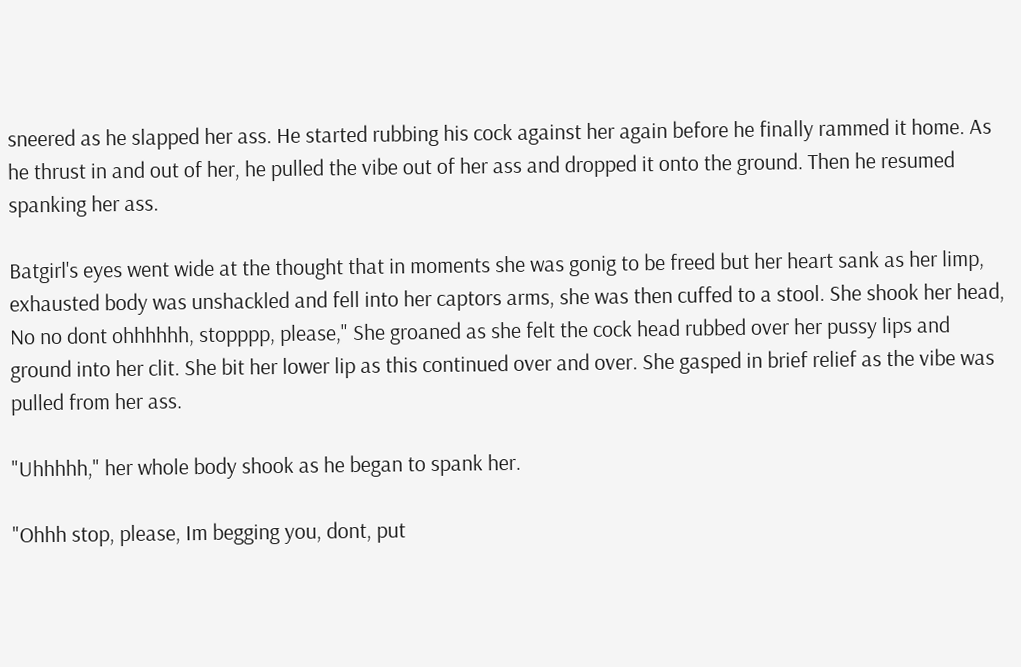sneered as he slapped her ass. He started rubbing his cock against her again before he finally rammed it home. As he thrust in and out of her, he pulled the vibe out of her ass and dropped it onto the ground. Then he resumed spanking her ass.

Batgirl's eyes went wide at the thought that in moments she was gonig to be freed but her heart sank as her limp, exhausted body was unshackled and fell into her captors arms, she was then cuffed to a stool. She shook her head, No no dont ohhhhhh, stopppp, please," She groaned as she felt the cock head rubbed over her pussy lips and ground into her clit. She bit her lower lip as this continued over and over. She gasped in brief relief as the vibe was pulled from her ass.

"Uhhhhh," her whole body shook as he began to spank her.

"Ohhh stop, please, Im begging you, dont, put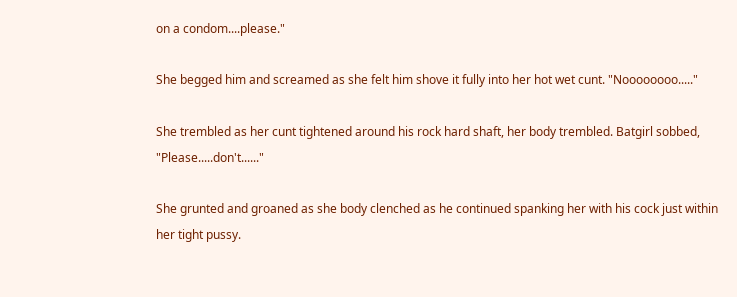on a condom....please."

She begged him and screamed as she felt him shove it fully into her hot wet cunt. "Noooooooo....."

She trembled as her cunt tightened around his rock hard shaft, her body trembled. Batgirl sobbed, "Please.....don't......"

She grunted and groaned as she body clenched as he continued spanking her with his cock just within her tight pussy.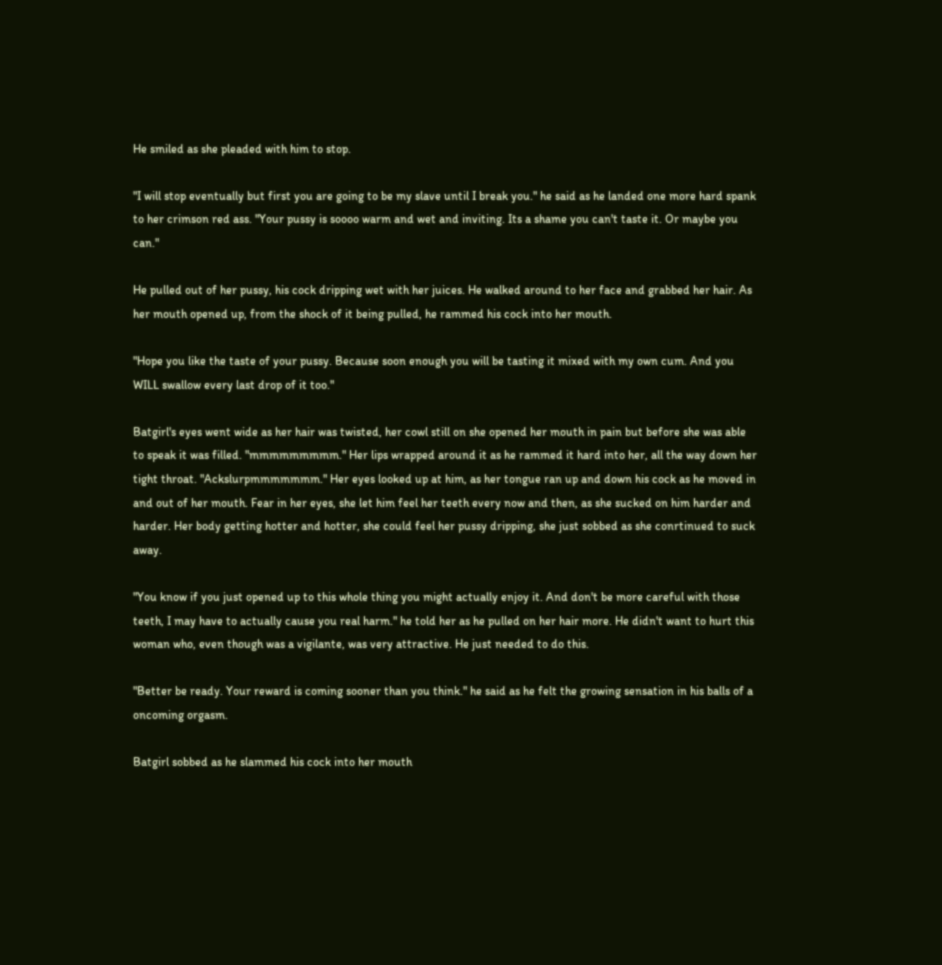He smiled as she pleaded with him to stop.

"I will stop eventually but first you are going to be my slave until I break you." he said as he landed one more hard spank to her crimson red ass. "Your pussy is soooo warm and wet and inviting. Its a shame you can't taste it. Or maybe you can."

He pulled out of her pussy, his cock dripping wet with her juices. He walked around to her face and grabbed her hair. As her mouth opened up, from the shock of it being pulled, he rammed his cock into her mouth.

"Hope you like the taste of your pussy. Because soon enough you will be tasting it mixed with my own cum. And you WILL swallow every last drop of it too."

Batgirl's eyes went wide as her hair was twisted, her cowl still on she opened her mouth in pain but before she was able to speak it was filled. "mmmmmmmmm." Her lips wrapped around it as he rammed it hard into her, all the way down her tight throat. "Ackslurpmmmmmmm." Her eyes looked up at him, as her tongue ran up and down his cock as he moved in and out of her mouth. Fear in her eyes, she let him feel her teeth every now and then, as she sucked on him harder and harder. Her body getting hotter and hotter, she could feel her pussy dripping, she just sobbed as she conrtinued to suck away.

"You know if you just opened up to this whole thing you might actually enjoy it. And don't be more careful with those teeth, I may have to actually cause you real harm." he told her as he pulled on her hair more. He didn't want to hurt this woman who, even though was a vigilante, was very attractive. He just needed to do this.

"Better be ready. Your reward is coming sooner than you think." he said as he felt the growing sensation in his balls of a oncoming orgasm.

Batgirl sobbed as he slammed his cock into her mouth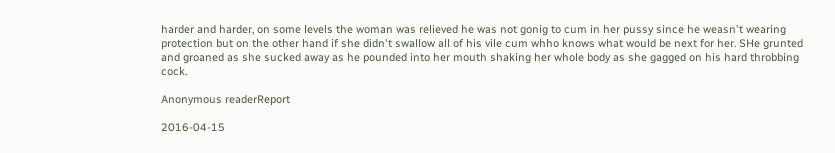harder and harder, on some levels the woman was relieved he was not gonig to cum in her pussy since he weasn't wearing protection but on the other hand if she didn't swallow all of his vile cum whho knows what would be next for her. SHe grunted and groaned as she sucked away as he pounded into her mouth shaking her whole body as she gagged on his hard throbbing cock.

Anonymous readerReport

2016-04-15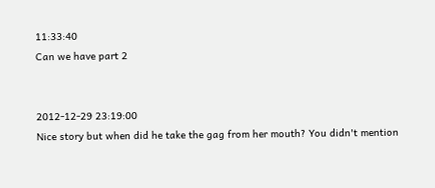11:33:40
Can we have part 2


2012-12-29 23:19:00
Nice story but when did he take the gag from her mouth? You didn't mention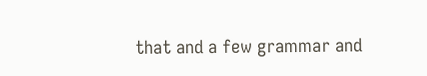that and a few grammar and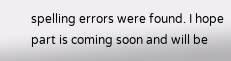spelling errors were found. I hope part is coming soon and will be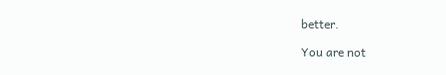better.

You are not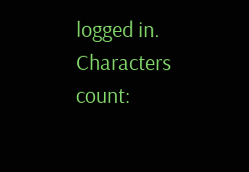logged in.
Characters count: